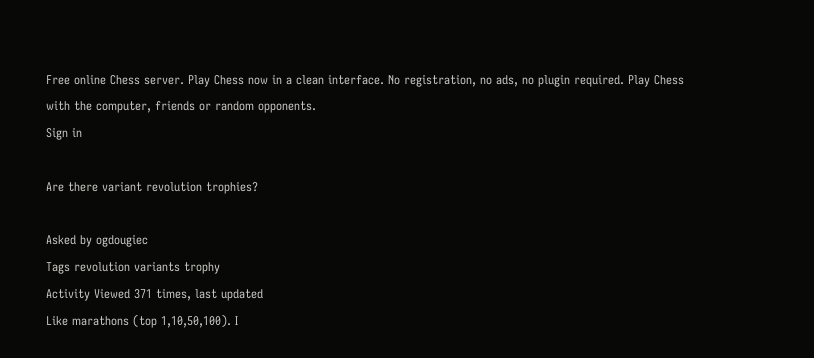Free online Chess server. Play Chess now in a clean interface. No registration, no ads, no plugin required. Play Chess with the computer, friends or random opponents.
Sign in

Are there variant revolution trophies?

Asked by ogdougiec
Tags revolution variants trophy
Activity Viewed 371 times, last updated
Like marathons (top 1,10,50,100). I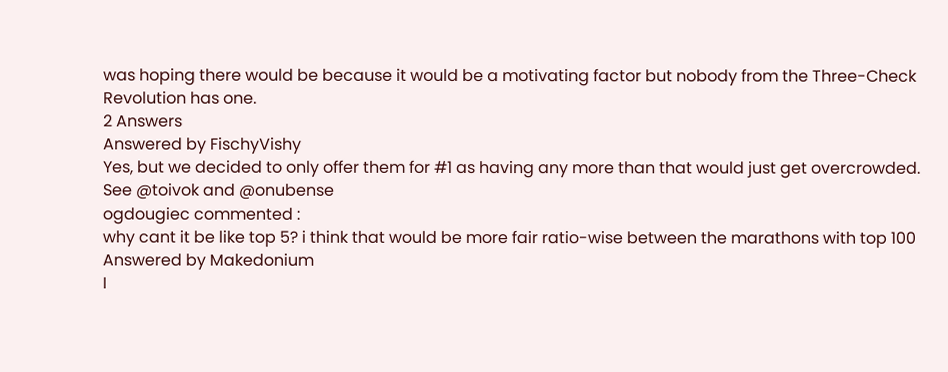was hoping there would be because it would be a motivating factor but nobody from the Three-Check Revolution has one.
2 Answers
Answered by FischyVishy
Yes, but we decided to only offer them for #1 as having any more than that would just get overcrowded. See @toivok and @onubense
ogdougiec commented :
why cant it be like top 5? i think that would be more fair ratio-wise between the marathons with top 100
Answered by Makedonium
I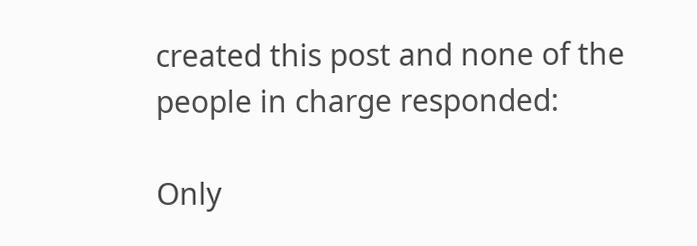created this post and none of the people in charge responded:

Only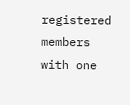registered members with one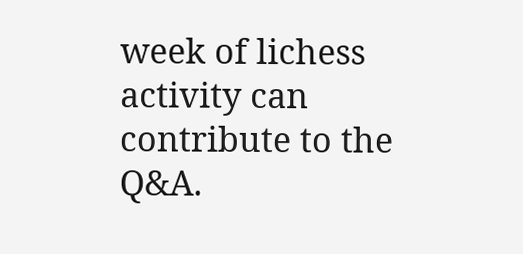week of lichess activity can contribute to the Q&A.